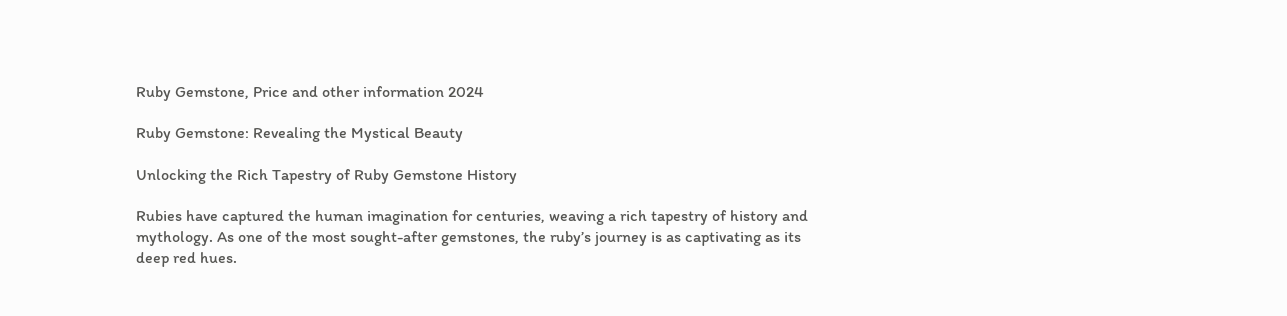Ruby Gemstone, Price and other information 2024

Ruby Gemstone: Revealing the Mystical Beauty

Unlocking the Rich Tapestry of Ruby Gemstone History

Rubies have captured the human imagination for centuries, weaving a rich tapestry of history and mythology. As one of the most sought-after gemstones, the ruby’s journey is as captivating as its deep red hues.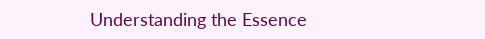Understanding the Essence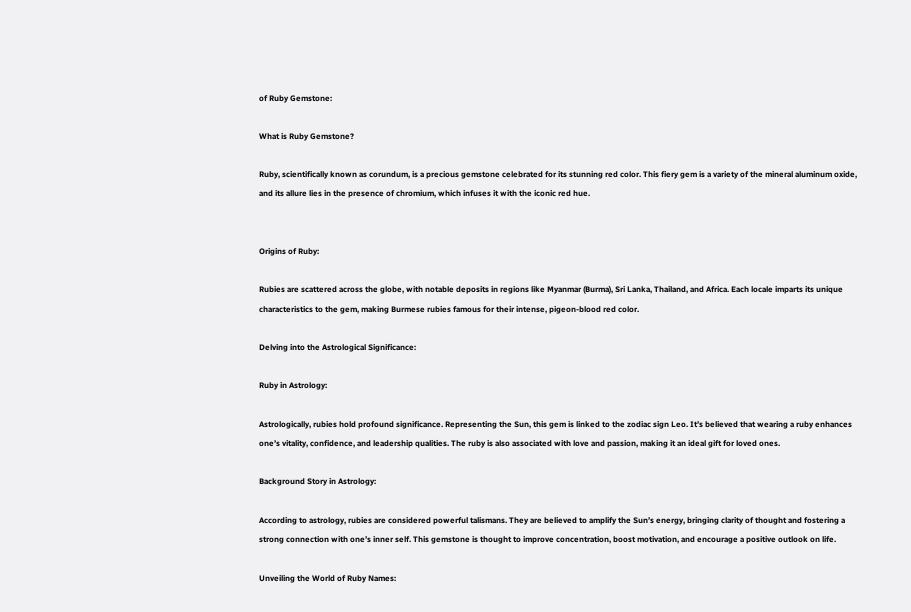of Ruby Gemstone:

What is Ruby Gemstone?

Ruby, scientifically known as corundum, is a precious gemstone celebrated for its stunning red color. This fiery gem is a variety of the mineral aluminum oxide, and its allure lies in the presence of chromium, which infuses it with the iconic red hue.


Origins of Ruby:

Rubies are scattered across the globe, with notable deposits in regions like Myanmar (Burma), Sri Lanka, Thailand, and Africa. Each locale imparts its unique characteristics to the gem, making Burmese rubies famous for their intense, pigeon-blood red color.

Delving into the Astrological Significance:

Ruby in Astrology:

Astrologically, rubies hold profound significance. Representing the Sun, this gem is linked to the zodiac sign Leo. It’s believed that wearing a ruby enhances one’s vitality, confidence, and leadership qualities. The ruby is also associated with love and passion, making it an ideal gift for loved ones.

Background Story in Astrology:

According to astrology, rubies are considered powerful talismans. They are believed to amplify the Sun’s energy, bringing clarity of thought and fostering a strong connection with one’s inner self. This gemstone is thought to improve concentration, boost motivation, and encourage a positive outlook on life.

Unveiling the World of Ruby Names: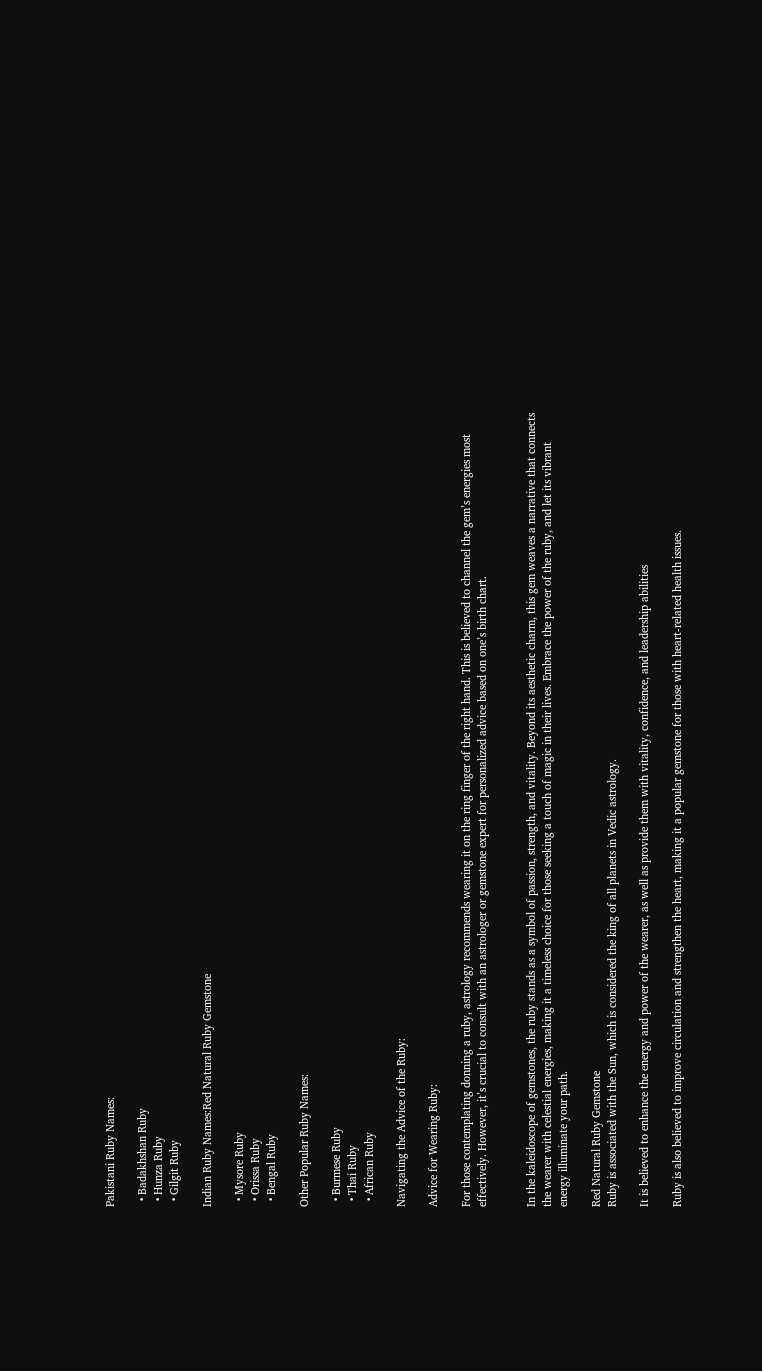Pakistani Ruby Names:

  • Badakhshan Ruby
  • Hunza Ruby
  • Gilgit Ruby

Indian Ruby Names:Red Natural Ruby Gemstone

  • Mysore Ruby
  • Orissa Ruby
  • Bengal Ruby

Other Popular Ruby Names:

  • Burmese Ruby
  • Thai Ruby
  • African Ruby

Navigating the Advice of the Ruby:

Advice for Wearing Ruby:

For those contemplating donning a ruby, astrology recommends wearing it on the ring finger of the right hand. This is believed to channel the gem’s energies most effectively. However, it’s crucial to consult with an astrologer or gemstone expert for personalized advice based on one’s birth chart.


In the kaleidoscope of gemstones, the ruby stands as a symbol of passion, strength, and vitality. Beyond its aesthetic charm, this gem weaves a narrative that connects the wearer with celestial energies, making it a timeless choice for those seeking a touch of magic in their lives. Embrace the power of the ruby, and let its vibrant energy illuminate your path.

Red Natural Ruby Gemstone
Ruby is associated with the Sun, which is considered the king of all planets in Vedic astrology.

It is believed to enhance the energy and power of the wearer, as well as provide them with vitality, confidence, and leadership abilities

Ruby is also believed to improve circulation and strengthen the heart, making it a popular gemstone for those with heart-related health issues.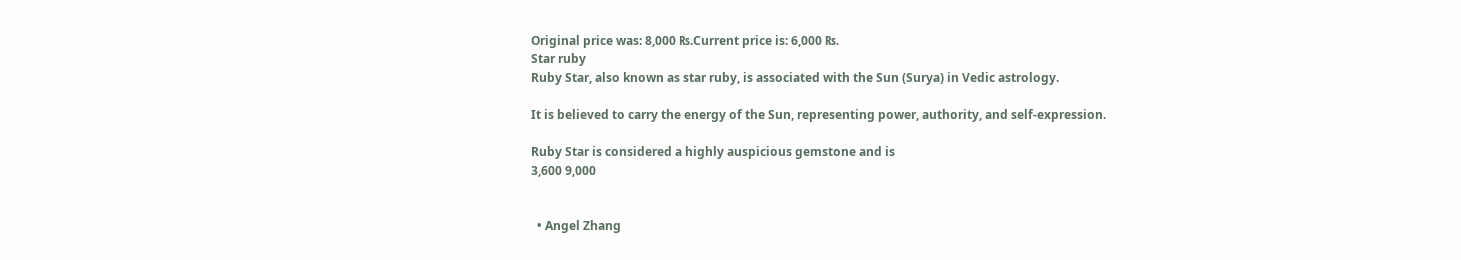Original price was: 8,000 ₨.Current price is: 6,000 ₨.
Star ruby
Ruby Star, also known as star ruby, is associated with the Sun (Surya) in Vedic astrology.

It is believed to carry the energy of the Sun, representing power, authority, and self-expression.

Ruby Star is considered a highly auspicious gemstone and is
3,600 9,000


  • Angel Zhang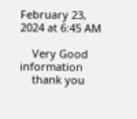February 23, 2024 at 6:45 AM

    Very Good information
    thank you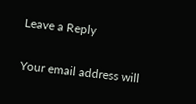Leave a Reply

Your email address will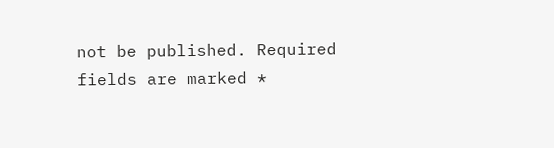not be published. Required fields are marked *